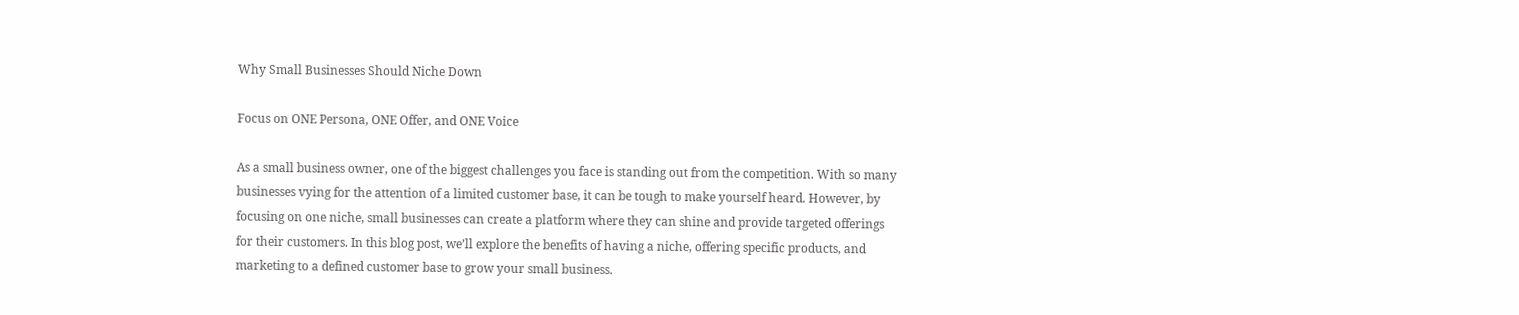Why Small Businesses Should Niche Down

Focus on ONE Persona, ONE Offer, and ONE Voice

As a small business owner, one of the biggest challenges you face is standing out from the competition. With so many businesses vying for the attention of a limited customer base, it can be tough to make yourself heard. However, by focusing on one niche, small businesses can create a platform where they can shine and provide targeted offerings for their customers. In this blog post, we’ll explore the benefits of having a niche, offering specific products, and marketing to a defined customer base to grow your small business.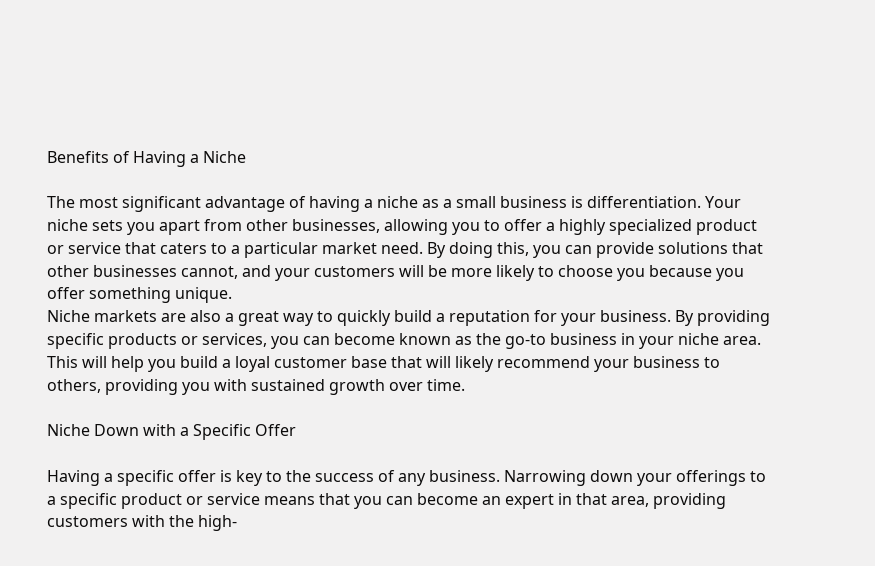Benefits of Having a Niche

The most significant advantage of having a niche as a small business is differentiation. Your niche sets you apart from other businesses, allowing you to offer a highly specialized product or service that caters to a particular market need. By doing this, you can provide solutions that other businesses cannot, and your customers will be more likely to choose you because you offer something unique.
Niche markets are also a great way to quickly build a reputation for your business. By providing specific products or services, you can become known as the go-to business in your niche area. This will help you build a loyal customer base that will likely recommend your business to others, providing you with sustained growth over time.

Niche Down with a Specific Offer

Having a specific offer is key to the success of any business. Narrowing down your offerings to a specific product or service means that you can become an expert in that area, providing customers with the high-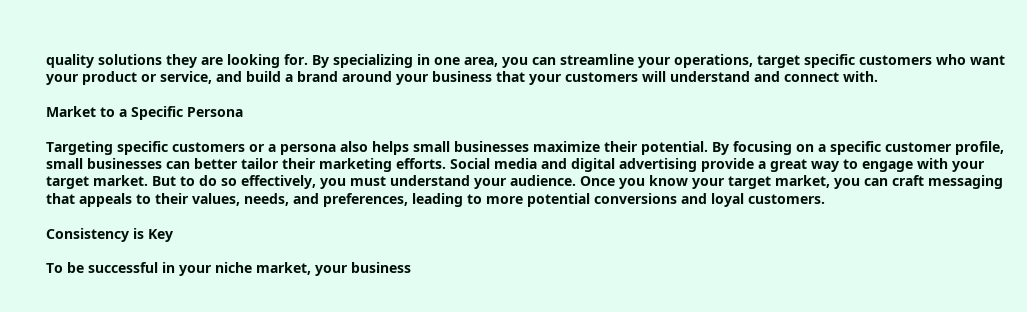quality solutions they are looking for. By specializing in one area, you can streamline your operations, target specific customers who want your product or service, and build a brand around your business that your customers will understand and connect with.

Market to a Specific Persona

Targeting specific customers or a persona also helps small businesses maximize their potential. By focusing on a specific customer profile, small businesses can better tailor their marketing efforts. Social media and digital advertising provide a great way to engage with your target market. But to do so effectively, you must understand your audience. Once you know your target market, you can craft messaging that appeals to their values, needs, and preferences, leading to more potential conversions and loyal customers.

Consistency is Key

To be successful in your niche market, your business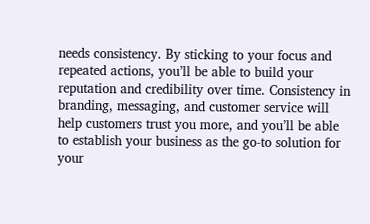needs consistency. By sticking to your focus and repeated actions, you’ll be able to build your reputation and credibility over time. Consistency in branding, messaging, and customer service will help customers trust you more, and you’ll be able to establish your business as the go-to solution for your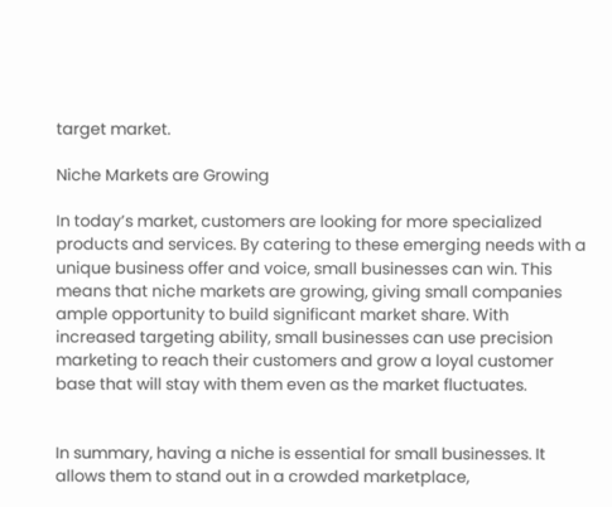target market.

Niche Markets are Growing

In today’s market, customers are looking for more specialized products and services. By catering to these emerging needs with a unique business offer and voice, small businesses can win. This means that niche markets are growing, giving small companies ample opportunity to build significant market share. With increased targeting ability, small businesses can use precision marketing to reach their customers and grow a loyal customer base that will stay with them even as the market fluctuates.


In summary, having a niche is essential for small businesses. It allows them to stand out in a crowded marketplace,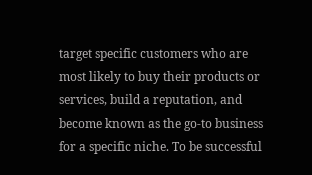target specific customers who are most likely to buy their products or services, build a reputation, and become known as the go-to business for a specific niche. To be successful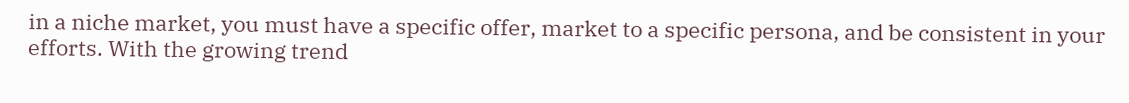in a niche market, you must have a specific offer, market to a specific persona, and be consistent in your efforts. With the growing trend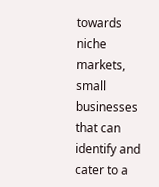towards niche markets, small businesses that can identify and cater to a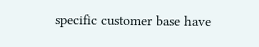specific customer base have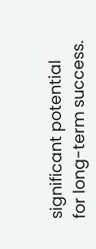significant potential for long-term success.